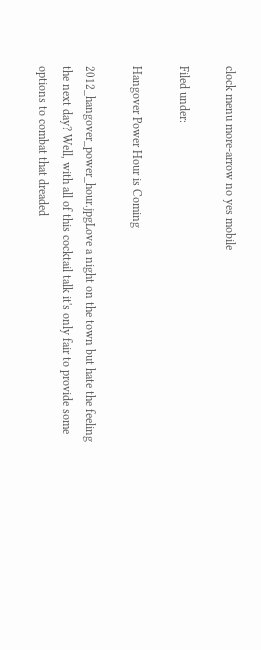clock menu more-arrow no yes mobile

Filed under:

Hangover Power Hour is Coming

2012_hangover_power_hour.jpgLove a night on the town but hate the feeling the next day? Well, with all of this cocktail talk it's only fair to provide some options to combat that dreaded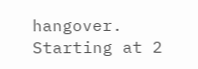hangover. Starting at 2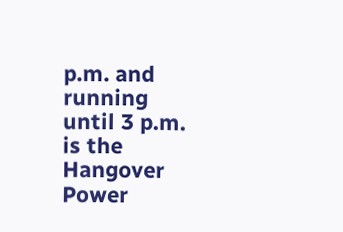p.m. and running until 3 p.m. is the Hangover Power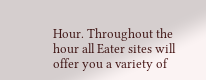Hour. Throughout the hour all Eater sites will offer you a variety of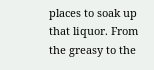places to soak up that liquor. From the greasy to the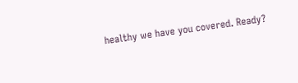healthy we have you covered. Ready?